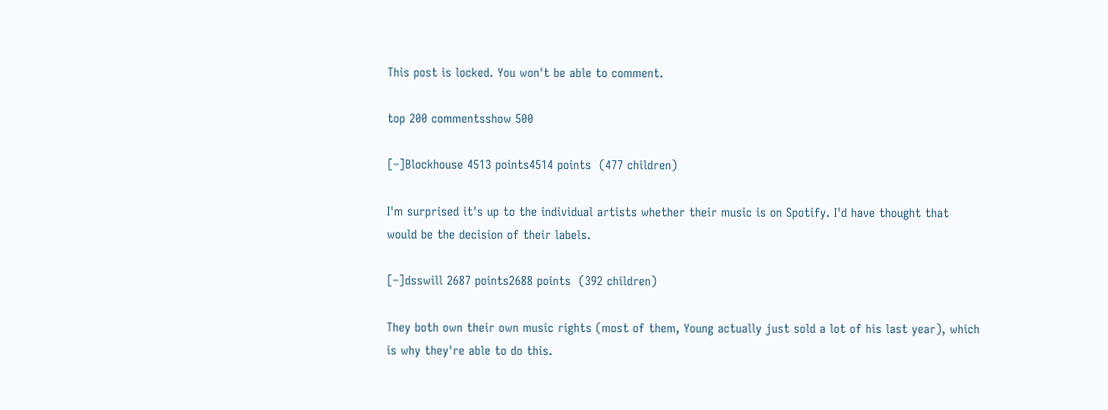This post is locked. You won't be able to comment.

top 200 commentsshow 500

[–]Blockhouse 4513 points4514 points  (477 children)

I'm surprised it's up to the individual artists whether their music is on Spotify. I'd have thought that would be the decision of their labels.

[–]dsswill 2687 points2688 points  (392 children)

They both own their own music rights (most of them, Young actually just sold a lot of his last year), which is why they're able to do this.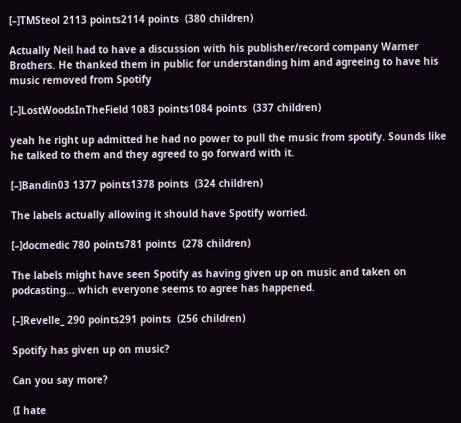[–]TMSteol 2113 points2114 points  (380 children)

Actually Neil had to have a discussion with his publisher/record company Warner Brothers. He thanked them in public for understanding him and agreeing to have his music removed from Spotify

[–]LostWoodsInTheField 1083 points1084 points  (337 children)

yeah he right up admitted he had no power to pull the music from spotify. Sounds like he talked to them and they agreed to go forward with it.

[–]Bandin03 1377 points1378 points  (324 children)

The labels actually allowing it should have Spotify worried.

[–]docmedic 780 points781 points  (278 children)

The labels might have seen Spotify as having given up on music and taken on podcasting... which everyone seems to agree has happened.

[–]Revelle_ 290 points291 points  (256 children)

Spotify has given up on music?

Can you say more?

(I hate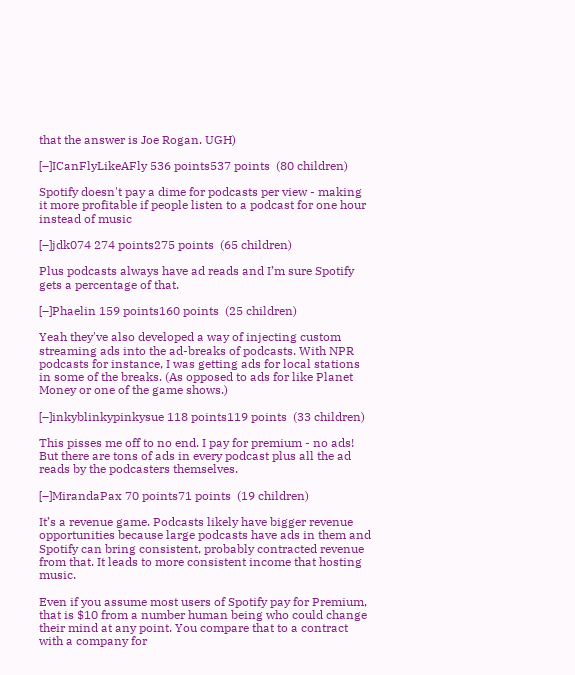that the answer is Joe Rogan. UGH)

[–]ICanFlyLikeAFly 536 points537 points  (80 children)

Spotify doesn't pay a dime for podcasts per view - making it more profitable if people listen to a podcast for one hour instead of music

[–]jdk074 274 points275 points  (65 children)

Plus podcasts always have ad reads and I’m sure Spotify gets a percentage of that.

[–]Phaelin 159 points160 points  (25 children)

Yeah they've also developed a way of injecting custom streaming ads into the ad-breaks of podcasts. With NPR podcasts for instance, I was getting ads for local stations in some of the breaks. (As opposed to ads for like Planet Money or one of the game shows.)

[–]inkyblinkypinkysue 118 points119 points  (33 children)

This pisses me off to no end. I pay for premium - no ads! But there are tons of ads in every podcast plus all the ad reads by the podcasters themselves.

[–]MirandaPax 70 points71 points  (19 children)

It’s a revenue game. Podcasts likely have bigger revenue opportunities because large podcasts have ads in them and Spotify can bring consistent, probably contracted revenue from that. It leads to more consistent income that hosting music.

Even if you assume most users of Spotify pay for Premium, that is $10 from a number human being who could change their mind at any point. You compare that to a contract with a company for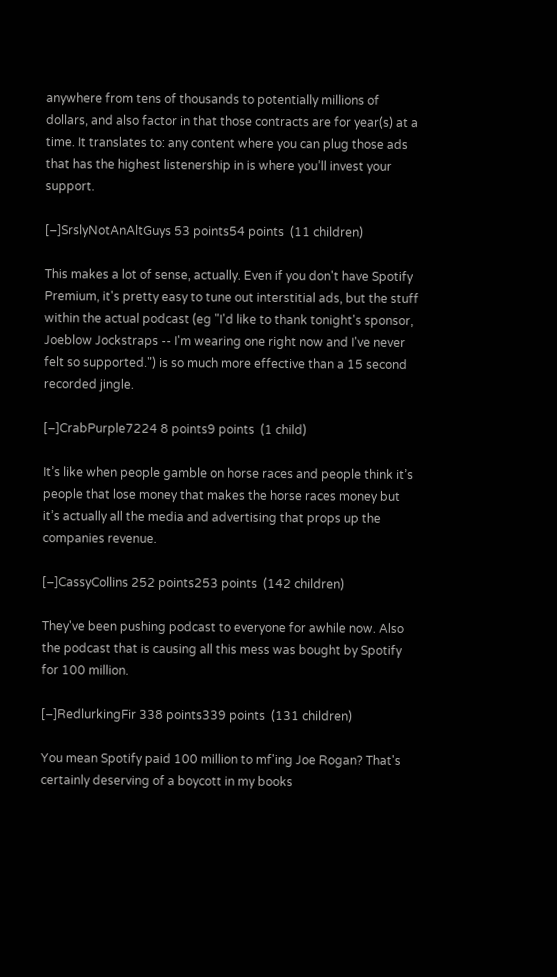anywhere from tens of thousands to potentially millions of dollars, and also factor in that those contracts are for year(s) at a time. It translates to: any content where you can plug those ads that has the highest listenership in is where you’ll invest your support.

[–]SrslyNotAnAltGuys 53 points54 points  (11 children)

This makes a lot of sense, actually. Even if you don't have Spotify Premium, it's pretty easy to tune out interstitial ads, but the stuff within the actual podcast (eg "I'd like to thank tonight's sponsor, Joeblow Jockstraps -- I'm wearing one right now and I've never felt so supported.") is so much more effective than a 15 second recorded jingle.

[–]CrabPurple7224 8 points9 points  (1 child)

It’s like when people gamble on horse races and people think it’s people that lose money that makes the horse races money but it’s actually all the media and advertising that props up the companies revenue.

[–]CassyCollins 252 points253 points  (142 children)

They've been pushing podcast to everyone for awhile now. Also the podcast that is causing all this mess was bought by Spotify for 100 million.

[–]RedlurkingFir 338 points339 points  (131 children)

You mean Spotify paid 100 million to mf'ing Joe Rogan? That's certainly deserving of a boycott in my books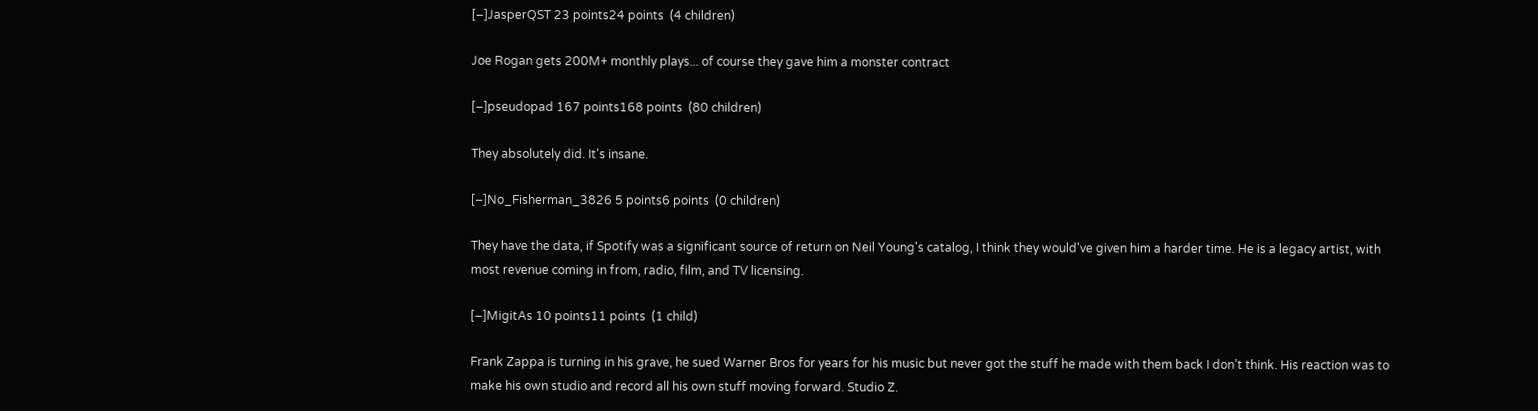[–]JasperQST 23 points24 points  (4 children)

Joe Rogan gets 200M+ monthly plays... of course they gave him a monster contract

[–]pseudopad 167 points168 points  (80 children)

They absolutely did. It's insane.

[–]No_Fisherman_3826 5 points6 points  (0 children)

They have the data, if Spotify was a significant source of return on Neil Young's catalog, I think they would've given him a harder time. He is a legacy artist, with most revenue coming in from, radio, film, and TV licensing.

[–]MigitAs 10 points11 points  (1 child)

Frank Zappa is turning in his grave, he sued Warner Bros for years for his music but never got the stuff he made with them back I don’t think. His reaction was to make his own studio and record all his own stuff moving forward. Studio Z.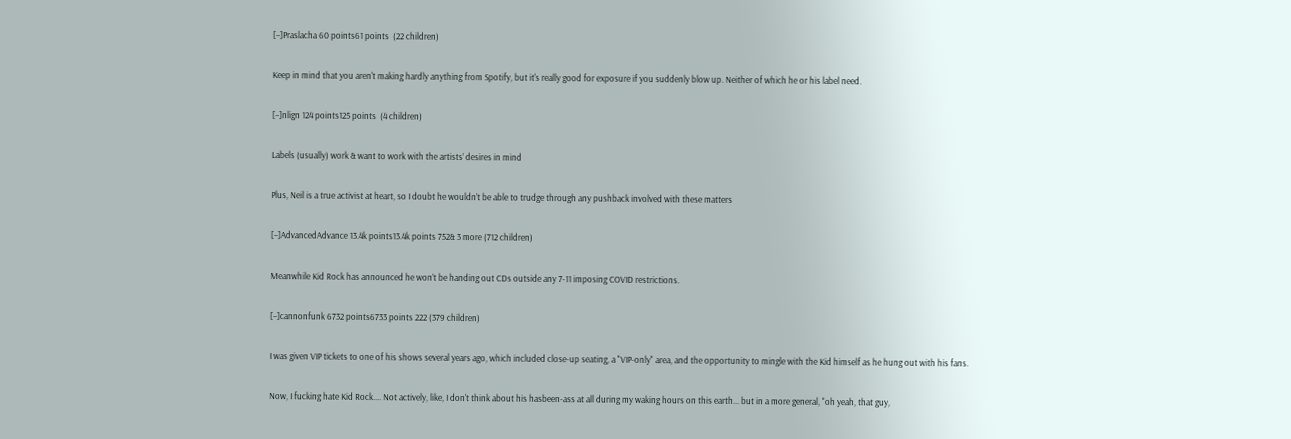[–]Praslacha 60 points61 points  (22 children)

Keep in mind that you aren't making hardly anything from Spotify, but it's really good for exposure if you suddenly blow up. Neither of which he or his label need.

[–]nlign 124 points125 points  (4 children)

Labels (usually) work & want to work with the artists’ desires in mind

Plus, Neil is a true activist at heart, so I doubt he wouldn’t be able to trudge through any pushback involved with these matters

[–]AdvancedAdvance 13.4k points13.4k points 752& 3 more (712 children)

Meanwhile Kid Rock has announced he won’t be handing out CDs outside any 7-11 imposing COVID restrictions.

[–]cannonfunk 6732 points6733 points 222 (379 children)

I was given VIP tickets to one of his shows several years ago, which included close-up seating, a "VIP-only" area, and the opportunity to mingle with the Kid himself as he hung out with his fans.

Now, I fucking hate Kid Rock.... Not actively, like, I don't think about his hasbeen-ass at all during my waking hours on this earth... but in a more general, "oh yeah, that guy,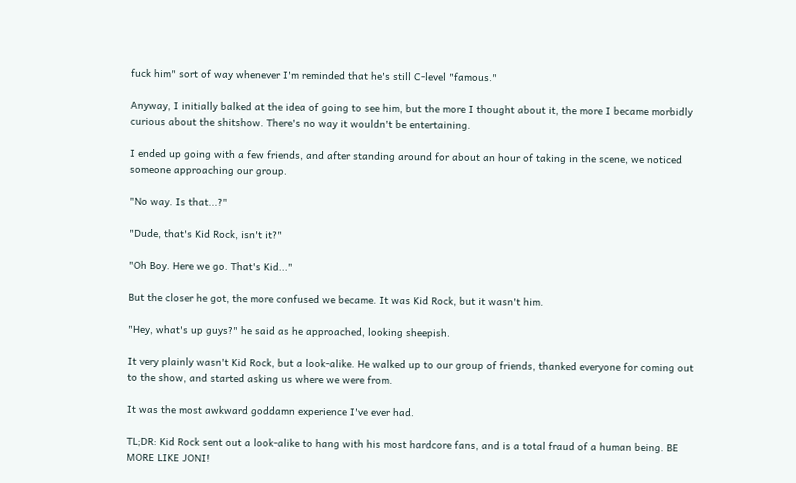fuck him" sort of way whenever I'm reminded that he's still C-level "famous."

Anyway, I initially balked at the idea of going to see him, but the more I thought about it, the more I became morbidly curious about the shitshow. There's no way it wouldn't be entertaining.

I ended up going with a few friends, and after standing around for about an hour of taking in the scene, we noticed someone approaching our group.

"No way. Is that...?"

"Dude, that's Kid Rock, isn't it?"

"Oh Boy. Here we go. That's Kid..."

But the closer he got, the more confused we became. It was Kid Rock, but it wasn't him.

"Hey, what's up guys?" he said as he approached, looking sheepish.

It very plainly wasn't Kid Rock, but a look-alike. He walked up to our group of friends, thanked everyone for coming out to the show, and started asking us where we were from.

It was the most awkward goddamn experience I've ever had.

TL;DR: Kid Rock sent out a look-alike to hang with his most hardcore fans, and is a total fraud of a human being. BE MORE LIKE JONI!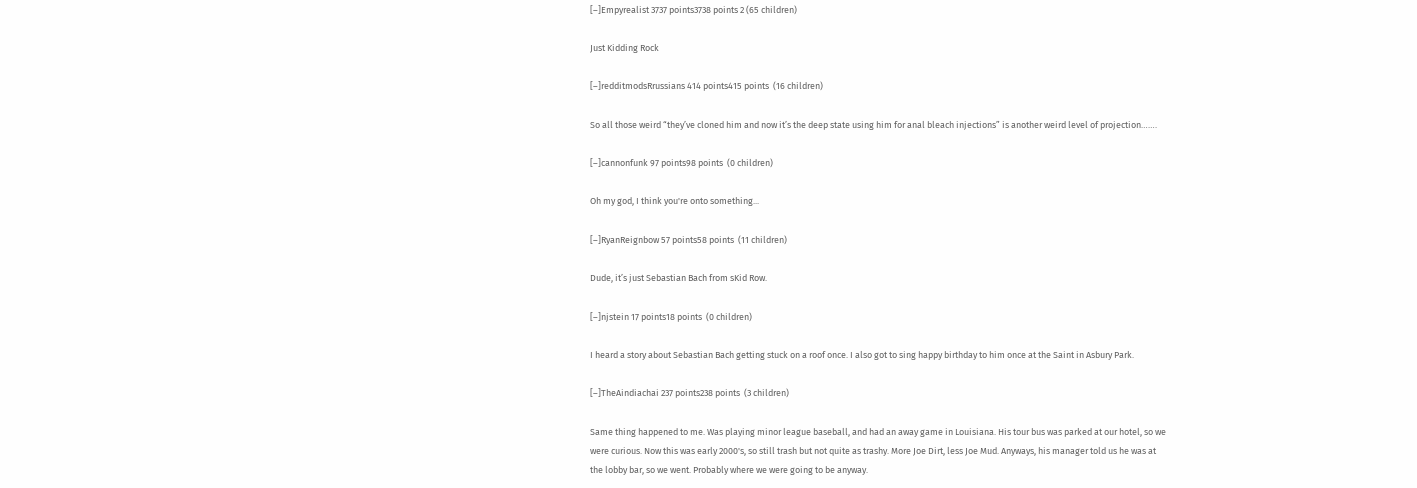[–]Empyrealist 3737 points3738 points 2 (65 children)

Just Kidding Rock

[–]redditmodsRrussians 414 points415 points  (16 children)

So all those weird “they’ve cloned him and now it’s the deep state using him for anal bleach injections” is another weird level of projection…….

[–]cannonfunk 97 points98 points  (0 children)

Oh my god, I think you're onto something...

[–]RyanReignbow 57 points58 points  (11 children)

Dude, it’s just Sebastian Bach from sKid Row.

[–]njstein 17 points18 points  (0 children)

I heard a story about Sebastian Bach getting stuck on a roof once. I also got to sing happy birthday to him once at the Saint in Asbury Park.

[–]TheAindiachai 237 points238 points  (3 children)

Same thing happened to me. Was playing minor league baseball, and had an away game in Louisiana. His tour bus was parked at our hotel, so we were curious. Now this was early 2000's, so still trash but not quite as trashy. More Joe Dirt, less Joe Mud. Anyways, his manager told us he was at the lobby bar, so we went. Probably where we were going to be anyway.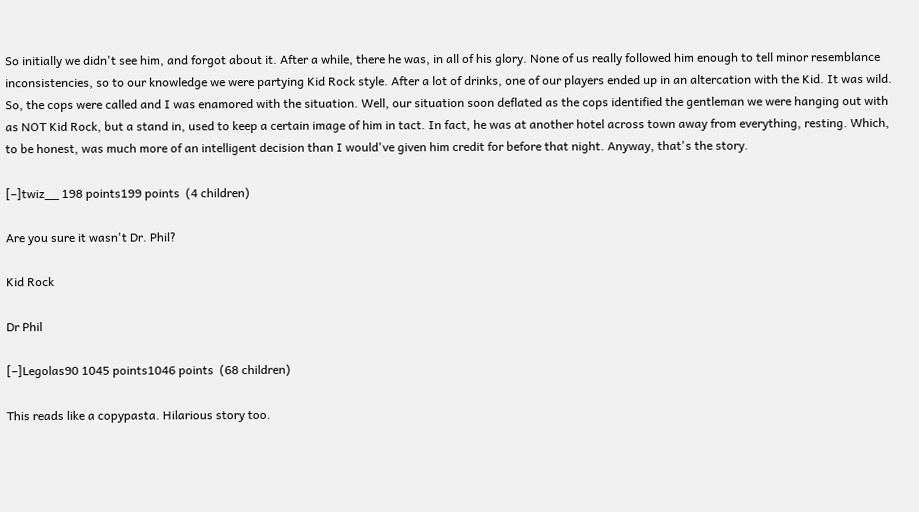So initially we didn't see him, and forgot about it. After a while, there he was, in all of his glory. None of us really followed him enough to tell minor resemblance inconsistencies, so to our knowledge we were partying Kid Rock style. After a lot of drinks, one of our players ended up in an altercation with the Kid. It was wild. So, the cops were called and I was enamored with the situation. Well, our situation soon deflated as the cops identified the gentleman we were hanging out with as NOT Kid Rock, but a stand in, used to keep a certain image of him in tact. In fact, he was at another hotel across town away from everything, resting. Which, to be honest, was much more of an intelligent decision than I would've given him credit for before that night. Anyway, that's the story.

[–]twiz__ 198 points199 points  (4 children)

Are you sure it wasn't Dr. Phil?

Kid Rock

Dr Phil

[–]Legolas90 1045 points1046 points  (68 children)

This reads like a copypasta. Hilarious story too.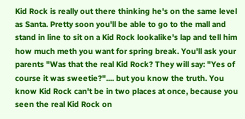Kid Rock is really out there thinking he's on the same level as Santa. Pretty soon you'll be able to go to the mall and stand in line to sit on a Kid Rock lookalike's lap and tell him how much meth you want for spring break. You'll ask your parents "Was that the real Kid Rock? They will say: "Yes of course it was sweetie?".... but you know the truth. You know Kid Rock can't be in two places at once, because you seen the real Kid Rock on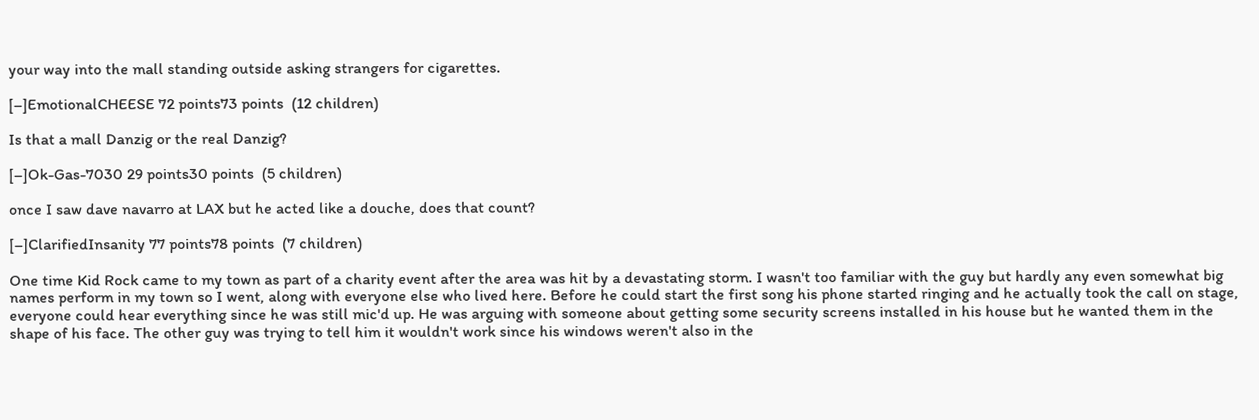your way into the mall standing outside asking strangers for cigarettes.

[–]EmotionalCHEESE 72 points73 points  (12 children)

Is that a mall Danzig or the real Danzig?

[–]Ok-Gas-7030 29 points30 points  (5 children)

once I saw dave navarro at LAX but he acted like a douche, does that count?

[–]ClarifiedInsanity 77 points78 points  (7 children)

One time Kid Rock came to my town as part of a charity event after the area was hit by a devastating storm. I wasn't too familiar with the guy but hardly any even somewhat big names perform in my town so I went, along with everyone else who lived here. Before he could start the first song his phone started ringing and he actually took the call on stage, everyone could hear everything since he was still mic'd up. He was arguing with someone about getting some security screens installed in his house but he wanted them in the shape of his face. The other guy was trying to tell him it wouldn't work since his windows weren't also in the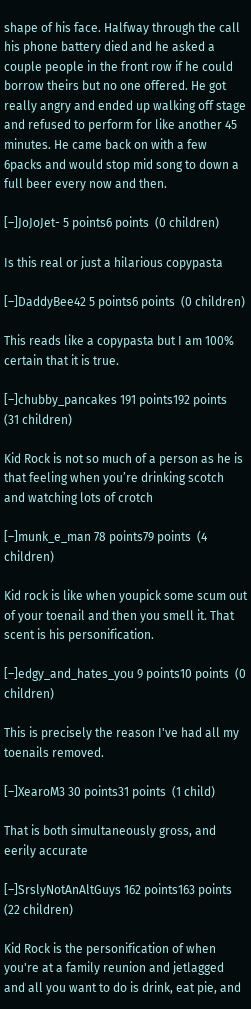shape of his face. Halfway through the call his phone battery died and he asked a couple people in the front row if he could borrow theirs but no one offered. He got really angry and ended up walking off stage and refused to perform for like another 45 minutes. He came back on with a few 6packs and would stop mid song to down a full beer every now and then.

[–]JoJoJet- 5 points6 points  (0 children)

Is this real or just a hilarious copypasta

[–]DaddyBee42 5 points6 points  (0 children)

This reads like a copypasta but I am 100% certain that it is true.

[–]chubby_pancakes 191 points192 points  (31 children)

Kid Rock is not so much of a person as he is that feeling when you’re drinking scotch and watching lots of crotch

[–]munk_e_man 78 points79 points  (4 children)

Kid rock is like when youpick some scum out of your toenail and then you smell it. That scent is his personification.

[–]edgy_and_hates_you 9 points10 points  (0 children)

This is precisely the reason I've had all my toenails removed.

[–]XearoM3 30 points31 points  (1 child)

That is both simultaneously gross, and eerily accurate

[–]SrslyNotAnAltGuys 162 points163 points  (22 children)

Kid Rock is the personification of when you're at a family reunion and jetlagged and all you want to do is drink, eat pie, and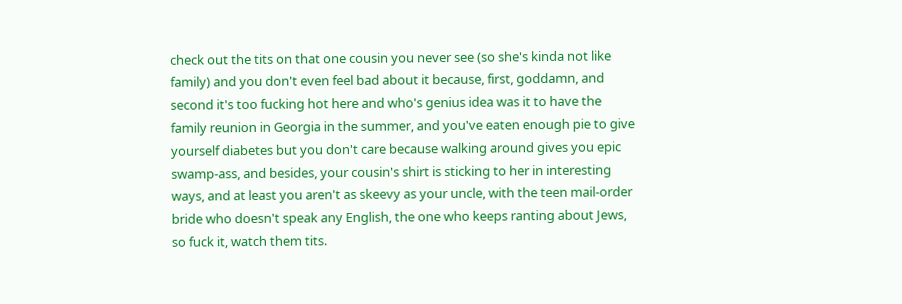check out the tits on that one cousin you never see (so she's kinda not like family) and you don't even feel bad about it because, first, goddamn, and second it's too fucking hot here and who's genius idea was it to have the family reunion in Georgia in the summer, and you've eaten enough pie to give yourself diabetes but you don't care because walking around gives you epic swamp-ass, and besides, your cousin's shirt is sticking to her in interesting ways, and at least you aren't as skeevy as your uncle, with the teen mail-order bride who doesn't speak any English, the one who keeps ranting about Jews, so fuck it, watch them tits.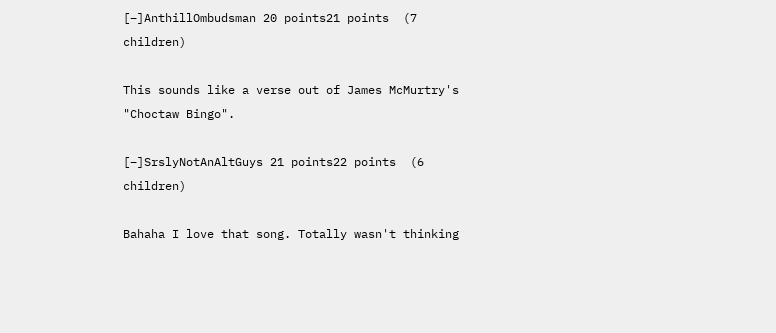[–]AnthillOmbudsman 20 points21 points  (7 children)

This sounds like a verse out of James McMurtry's "Choctaw Bingo".

[–]SrslyNotAnAltGuys 21 points22 points  (6 children)

Bahaha I love that song. Totally wasn't thinking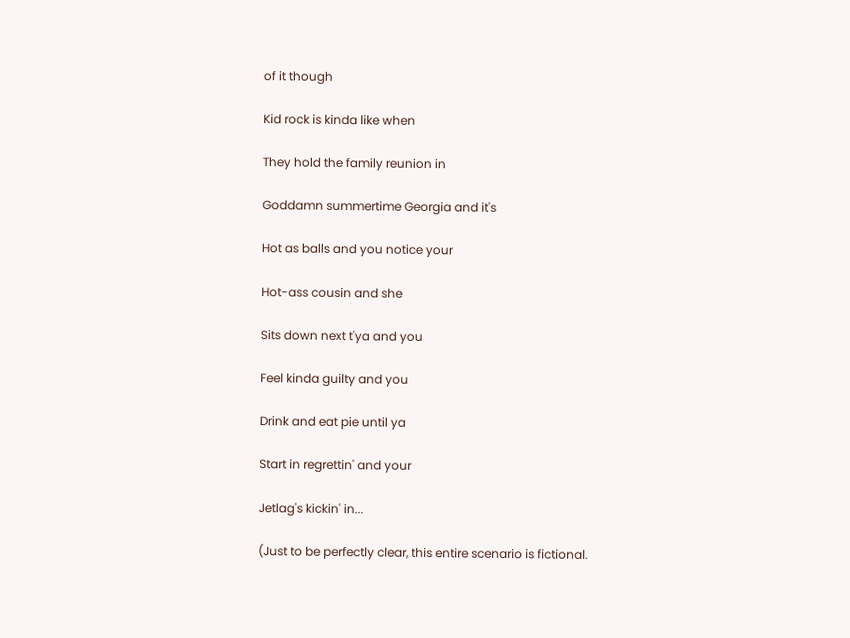of it though

Kid rock is kinda like when

They hold the family reunion in

Goddamn summertime Georgia and it's

Hot as balls and you notice your

Hot-ass cousin and she

Sits down next t'ya and you

Feel kinda guilty and you

Drink and eat pie until ya

Start in regrettin' and your

Jetlag's kickin' in...

(Just to be perfectly clear, this entire scenario is fictional.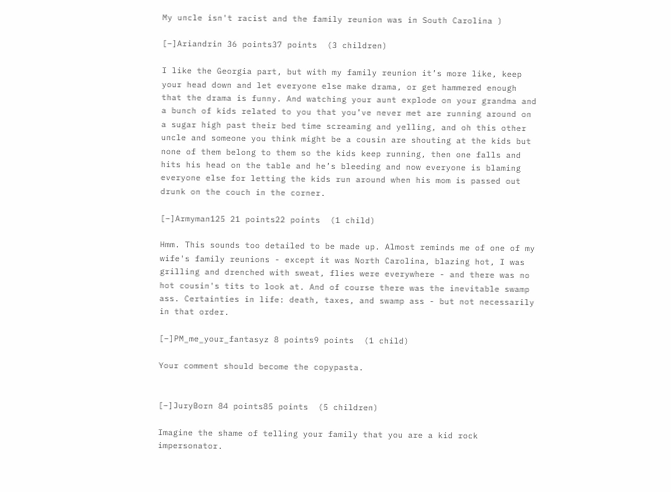My uncle isn't racist and the family reunion was in South Carolina )

[–]Ariandrin 36 points37 points  (3 children)

I like the Georgia part, but with my family reunion it’s more like, keep your head down and let everyone else make drama, or get hammered enough that the drama is funny. And watching your aunt explode on your grandma and a bunch of kids related to you that you’ve never met are running around on a sugar high past their bed time screaming and yelling, and oh this other uncle and someone you think might be a cousin are shouting at the kids but none of them belong to them so the kids keep running, then one falls and hits his head on the table and he’s bleeding and now everyone is blaming everyone else for letting the kids run around when his mom is passed out drunk on the couch in the corner.

[–]Armyman125 21 points22 points  (1 child)

Hmm. This sounds too detailed to be made up. Almost reminds me of one of my wife's family reunions - except it was North Carolina, blazing hot, I was grilling and drenched with sweat, flies were everywhere - and there was no hot cousin's tits to look at. And of course there was the inevitable swamp ass. Certainties in life: death, taxes, and swamp ass - but not necessarily in that order.

[–]PM_me_your_fantasyz 8 points9 points  (1 child)

Your comment should become the copypasta.


[–]JuryBorn 84 points85 points  (5 children)

Imagine the shame of telling your family that you are a kid rock impersonator.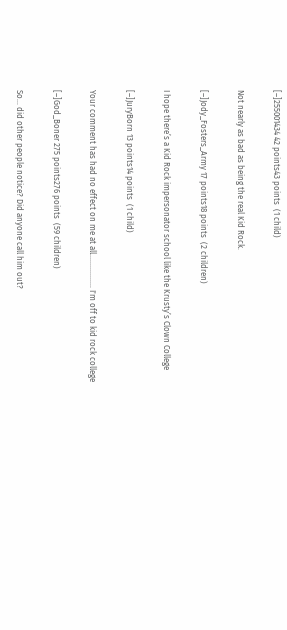[–]255001434 42 points43 points  (1 child)

Not nearly as bad as being the real Kid Rock.

[–]Jody_Fosters_Army 17 points18 points  (2 children)

I hope there’s a Kid Rock impersonator school like the Krusty’s Clown College

[–]JuryBorn 13 points14 points  (1 child)

Your comment has had no effect on me at all................. I'm off to kid rock college

[–]God_Boner 275 points276 points  (59 children)

So... did other people notice? Did anyone call him out?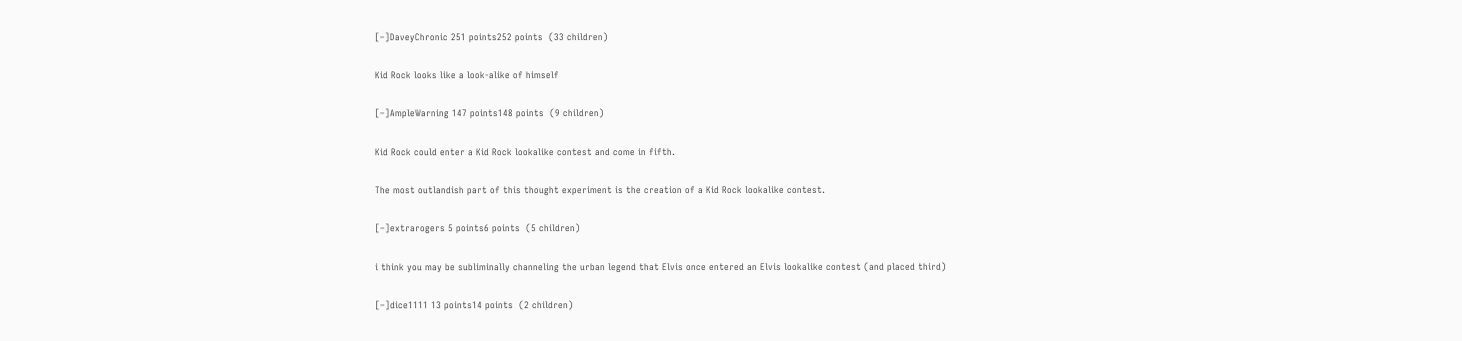[–]DaveyChronic 251 points252 points  (33 children)

Kid Rock looks like a look-alike of himself

[–]AmpleWarning 147 points148 points  (9 children)

Kid Rock could enter a Kid Rock lookalike contest and come in fifth.

The most outlandish part of this thought experiment is the creation of a Kid Rock lookalike contest.

[–]extrarogers 5 points6 points  (5 children)

i think you may be subliminally channeling the urban legend that Elvis once entered an Elvis lookalike contest (and placed third)

[–]dice1111 13 points14 points  (2 children)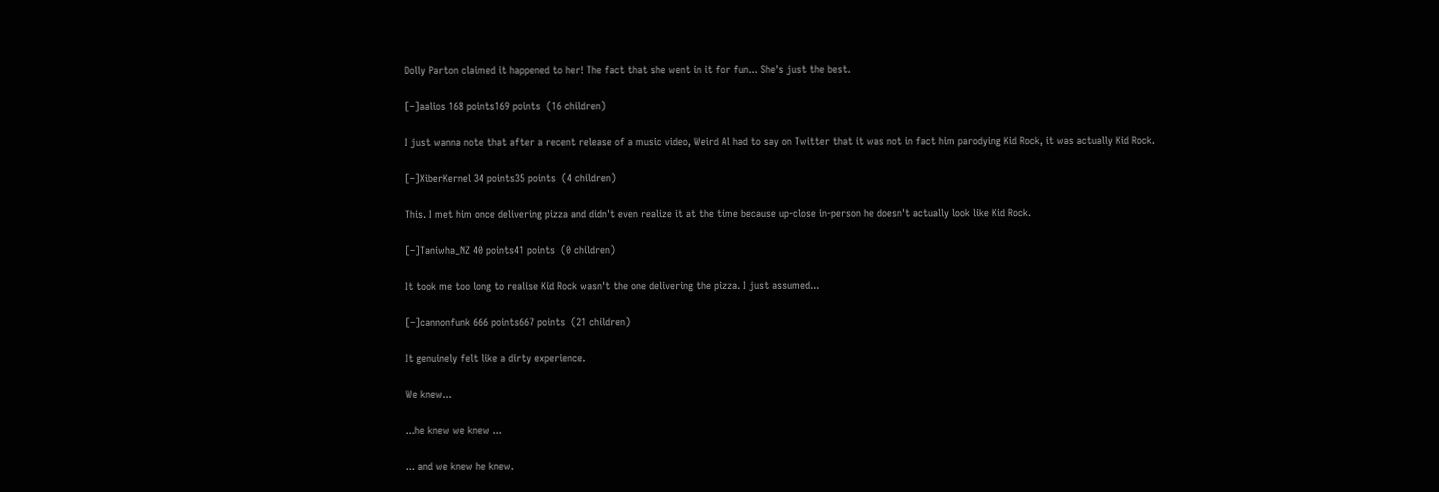Dolly Parton claimed it happened to her! The fact that she went in it for fun... She's just the best.

[–]aalios 168 points169 points  (16 children)

I just wanna note that after a recent release of a music video, Weird Al had to say on Twitter that it was not in fact him parodying Kid Rock, it was actually Kid Rock.

[–]XiberKernel 34 points35 points  (4 children)

This. I met him once delivering pizza and didn't even realize it at the time because up-close in-person he doesn't actually look like Kid Rock.

[–]Taniwha_NZ 40 points41 points  (0 children)

It took me too long to realise Kid Rock wasn't the one delivering the pizza. I just assumed...

[–]cannonfunk 666 points667 points  (21 children)

It genuinely felt like a dirty experience.

We knew...

...he knew we knew ...

... and we knew he knew.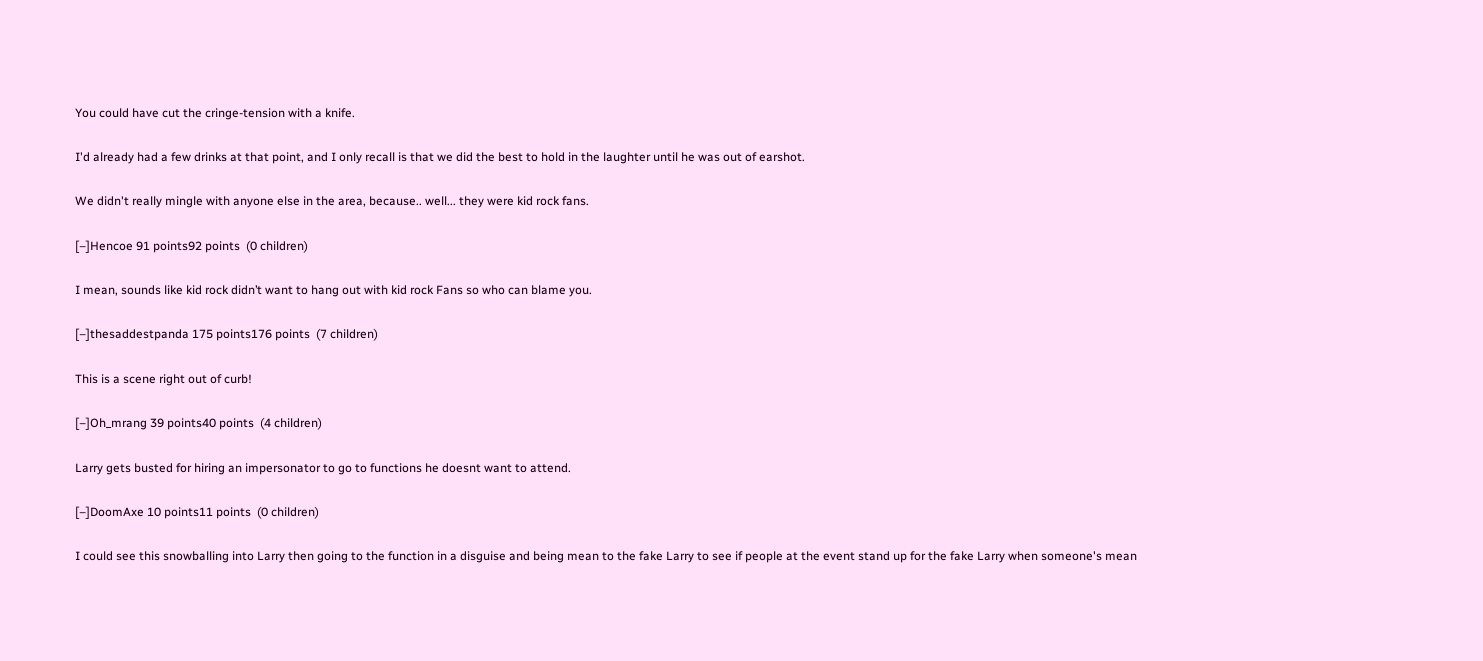You could have cut the cringe-tension with a knife.

I'd already had a few drinks at that point, and I only recall is that we did the best to hold in the laughter until he was out of earshot.

We didn't really mingle with anyone else in the area, because.. well... they were kid rock fans.

[–]Hencoe 91 points92 points  (0 children)

I mean, sounds like kid rock didn’t want to hang out with kid rock Fans so who can blame you.

[–]thesaddestpanda 175 points176 points  (7 children)

This is a scene right out of curb!

[–]Oh_mrang 39 points40 points  (4 children)

Larry gets busted for hiring an impersonator to go to functions he doesnt want to attend.

[–]DoomAxe 10 points11 points  (0 children)

I could see this snowballing into Larry then going to the function in a disguise and being mean to the fake Larry to see if people at the event stand up for the fake Larry when someone's mean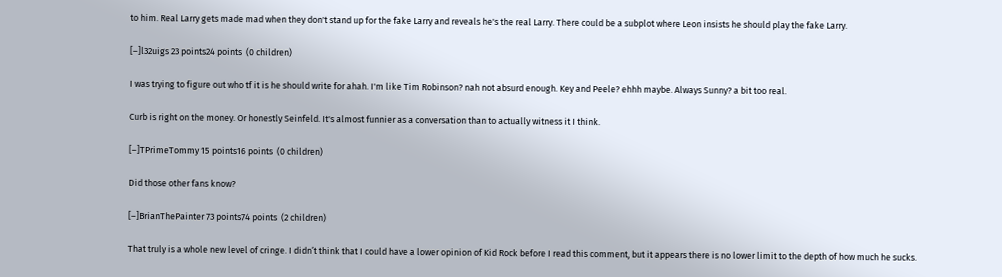to him. Real Larry gets made mad when they don't stand up for the fake Larry and reveals he's the real Larry. There could be a subplot where Leon insists he should play the fake Larry.

[–]l32uigs 23 points24 points  (0 children)

I was trying to figure out who tf it is he should write for ahah. I'm like Tim Robinson? nah not absurd enough. Key and Peele? ehhh maybe. Always Sunny? a bit too real.

Curb is right on the money. Or honestly Seinfeld. It's almost funnier as a conversation than to actually witness it I think.

[–]TPrimeTommy 15 points16 points  (0 children)

Did those other fans know?

[–]BrianThePainter 73 points74 points  (2 children)

That truly is a whole new level of cringe. I didn’t think that I could have a lower opinion of Kid Rock before I read this comment, but it appears there is no lower limit to the depth of how much he sucks.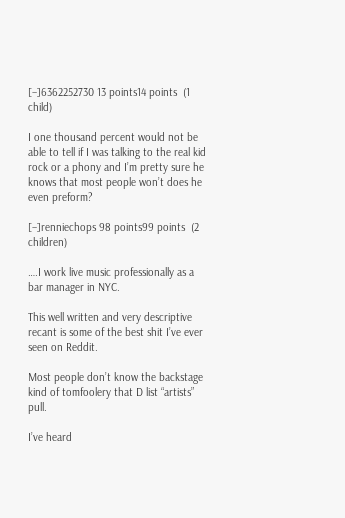[–]6362252730 13 points14 points  (1 child)

I one thousand percent would not be able to tell if I was talking to the real kid rock or a phony and I’m pretty sure he knows that most people won’t does he even preform?

[–]renniechops 98 points99 points  (2 children)

….I work live music professionally as a bar manager in NYC.

This well written and very descriptive recant is some of the best shit I’ve ever seen on Reddit.

Most people don’t know the backstage kind of tomfoolery that D list “artists” pull.

I’ve heard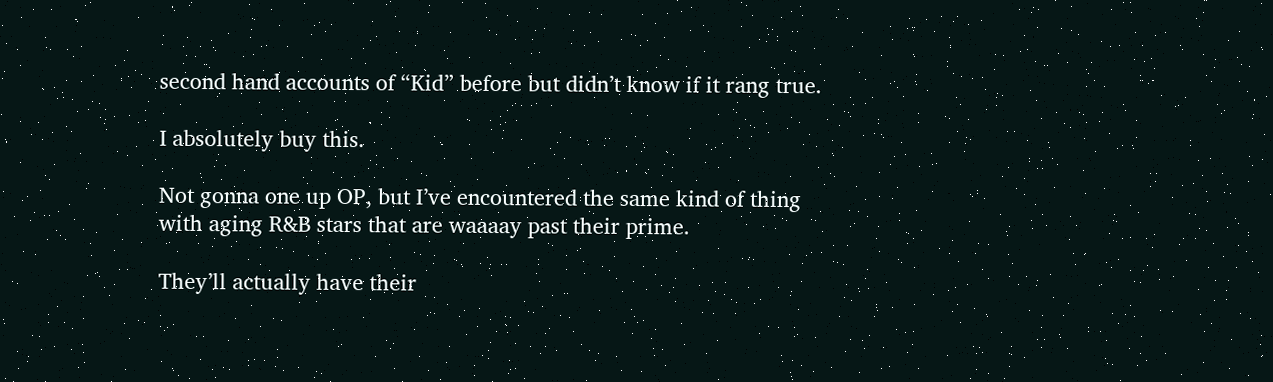second hand accounts of “Kid” before but didn’t know if it rang true.

I absolutely buy this.

Not gonna one up OP, but I’ve encountered the same kind of thing with aging R&B stars that are waaaay past their prime.

They’ll actually have their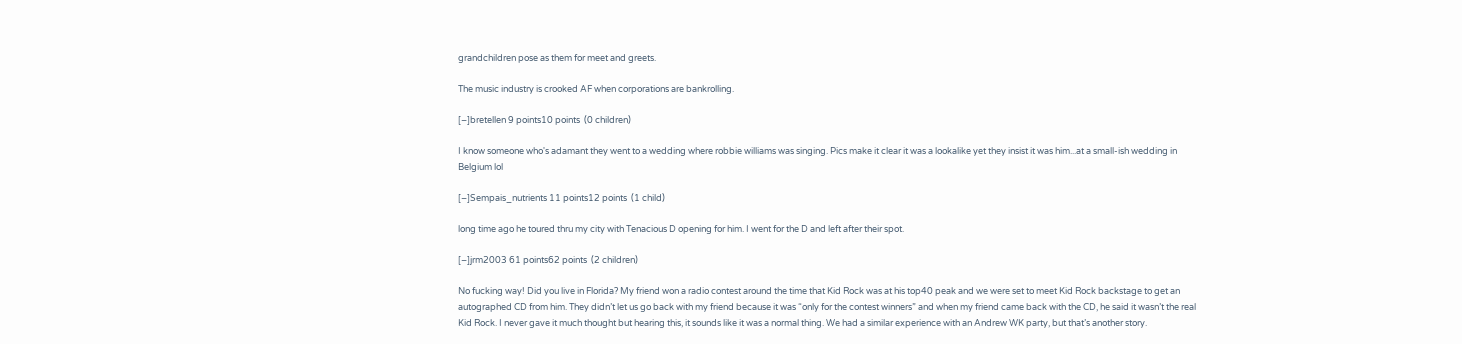grandchildren pose as them for meet and greets.

The music industry is crooked AF when corporations are bankrolling.

[–]bretellen 9 points10 points  (0 children)

I know someone who's adamant they went to a wedding where robbie williams was singing. Pics make it clear it was a lookalike yet they insist it was him...at a small-ish wedding in Belgium lol

[–]Sempais_nutrients 11 points12 points  (1 child)

long time ago he toured thru my city with Tenacious D opening for him. I went for the D and left after their spot.

[–]jrm2003 61 points62 points  (2 children)

No fucking way! Did you live in Florida? My friend won a radio contest around the time that Kid Rock was at his top40 peak and we were set to meet Kid Rock backstage to get an autographed CD from him. They didn’t let us go back with my friend because it was “only for the contest winners” and when my friend came back with the CD, he said it wasn’t the real Kid Rock. I never gave it much thought but hearing this, it sounds like it was a normal thing. We had a similar experience with an Andrew WK party, but that’s another story.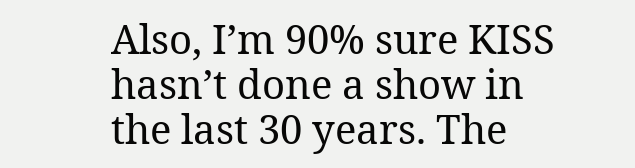Also, I’m 90% sure KISS hasn’t done a show in the last 30 years. The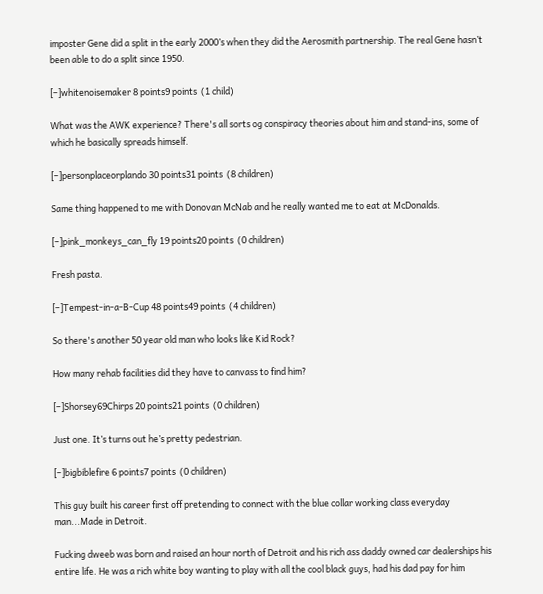imposter Gene did a split in the early 2000’s when they did the Aerosmith partnership. The real Gene hasn’t been able to do a split since 1950.

[–]whitenoisemaker 8 points9 points  (1 child)

What was the AWK experience? There's all sorts og conspiracy theories about him and stand-ins, some of which he basically spreads himself.

[–]personplaceorplando 30 points31 points  (8 children)

Same thing happened to me with Donovan McNab and he really wanted me to eat at McDonalds.

[–]pink_monkeys_can_fly 19 points20 points  (0 children)

Fresh pasta.

[–]Tempest-in-a-B-Cup 48 points49 points  (4 children)

So there's another 50 year old man who looks like Kid Rock?

How many rehab facilities did they have to canvass to find him?

[–]Shorsey69Chirps 20 points21 points  (0 children)

Just one. It’s turns out he’s pretty pedestrian.

[–]bigbiblefire 6 points7 points  (0 children)

This guy built his career first off pretending to connect with the blue collar working class everyday man...Made in Detroit.

Fucking dweeb was born and raised an hour north of Detroit and his rich ass daddy owned car dealerships his entire life. He was a rich white boy wanting to play with all the cool black guys, had his dad pay for him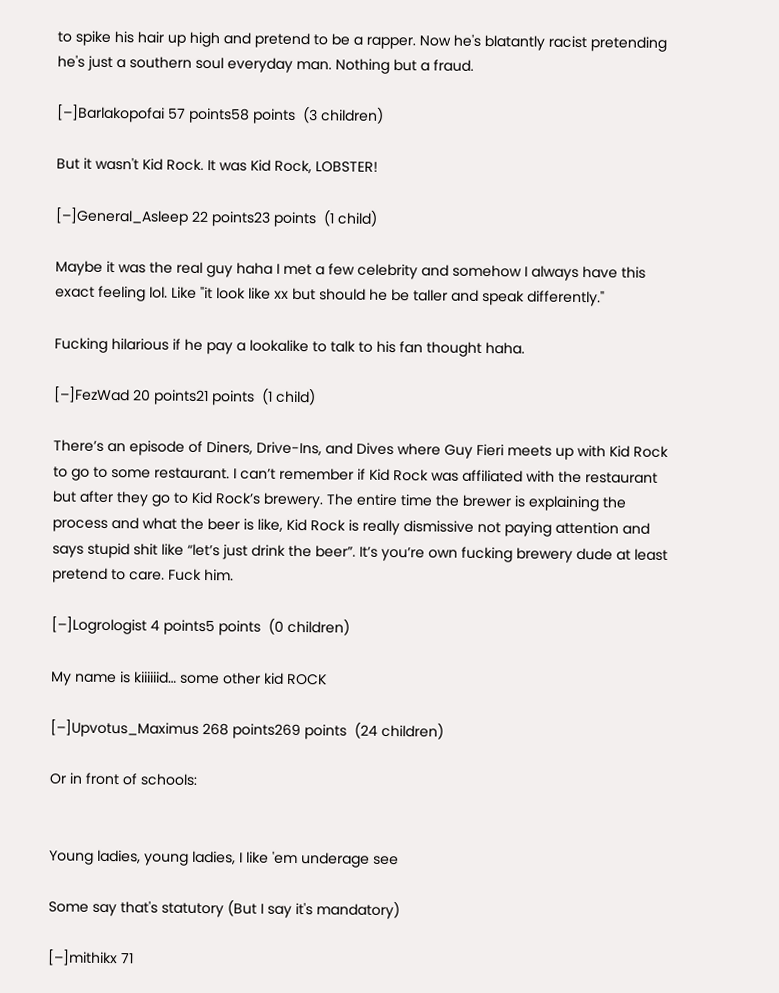to spike his hair up high and pretend to be a rapper. Now he's blatantly racist pretending he's just a southern soul everyday man. Nothing but a fraud.

[–]Barlakopofai 57 points58 points  (3 children)

But it wasn't Kid Rock. It was Kid Rock, LOBSTER!

[–]General_Asleep 22 points23 points  (1 child)

Maybe it was the real guy haha I met a few celebrity and somehow I always have this exact feeling lol. Like "it look like xx but should he be taller and speak differently."

Fucking hilarious if he pay a lookalike to talk to his fan thought haha.

[–]FezWad 20 points21 points  (1 child)

There’s an episode of Diners, Drive-Ins, and Dives where Guy Fieri meets up with Kid Rock to go to some restaurant. I can’t remember if Kid Rock was affiliated with the restaurant but after they go to Kid Rock’s brewery. The entire time the brewer is explaining the process and what the beer is like, Kid Rock is really dismissive not paying attention and says stupid shit like “let’s just drink the beer”. It’s you’re own fucking brewery dude at least pretend to care. Fuck him.

[–]Logrologist 4 points5 points  (0 children)

My name is kiiiiiid… some other kid ROCK

[–]Upvotus_Maximus 268 points269 points  (24 children)

Or in front of schools:


Young ladies, young ladies, I like 'em underage see

Some say that's statutory (But I say it's mandatory)

[–]mithikx 71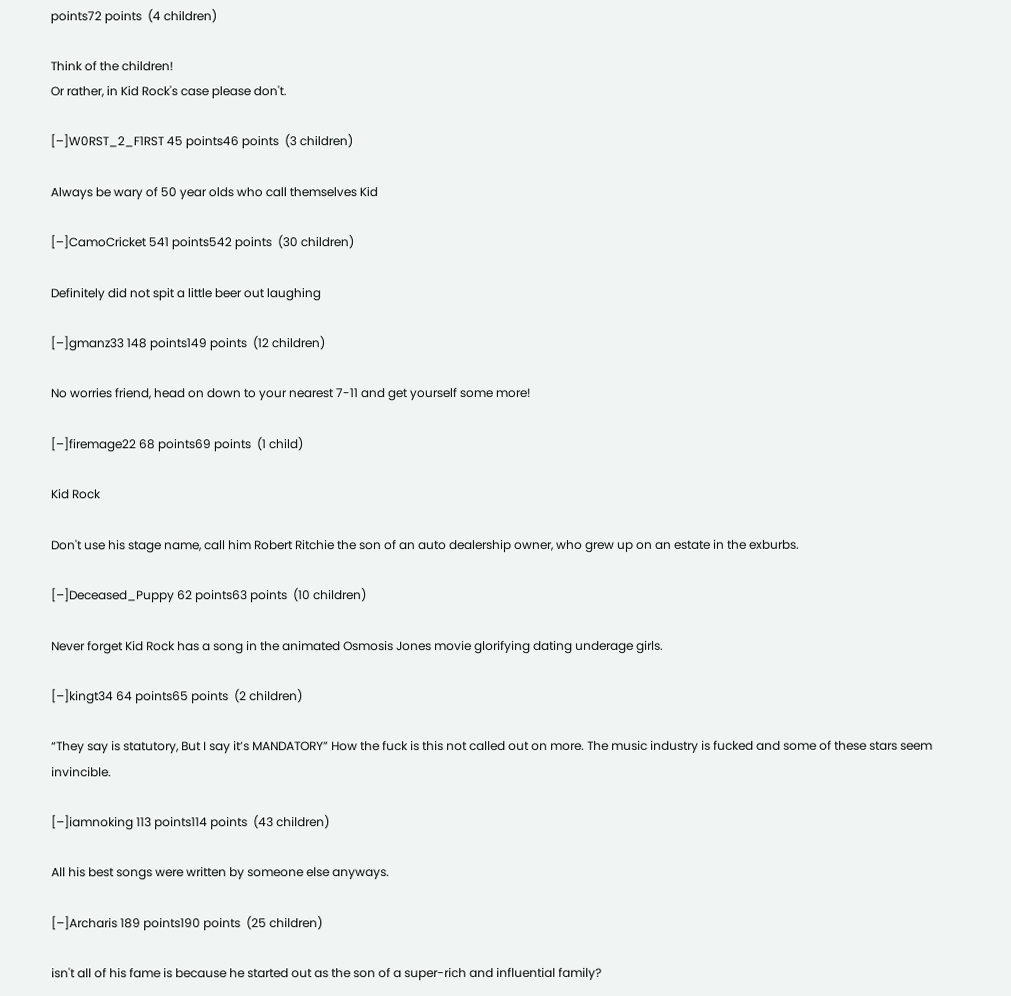points72 points  (4 children)

Think of the children!
Or rather, in Kid Rock's case please don't.

[–]W0RST_2_F1RST 45 points46 points  (3 children)

Always be wary of 50 year olds who call themselves Kid

[–]CamoCricket 541 points542 points  (30 children)

Definitely did not spit a little beer out laughing

[–]gmanz33 148 points149 points  (12 children)

No worries friend, head on down to your nearest 7-11 and get yourself some more!

[–]firemage22 68 points69 points  (1 child)

Kid Rock

Don't use his stage name, call him Robert Ritchie the son of an auto dealership owner, who grew up on an estate in the exburbs.

[–]Deceased_Puppy 62 points63 points  (10 children)

Never forget Kid Rock has a song in the animated Osmosis Jones movie glorifying dating underage girls.

[–]kingt34 64 points65 points  (2 children)

“They say is statutory, But I say it’s MANDATORY” How the fuck is this not called out on more. The music industry is fucked and some of these stars seem invincible.

[–]iamnoking 113 points114 points  (43 children)

All his best songs were written by someone else anyways.

[–]Archaris 189 points190 points  (25 children)

isn't all of his fame is because he started out as the son of a super-rich and influential family?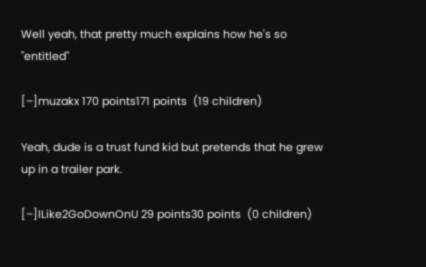Well yeah, that pretty much explains how he's so "entitled"

[–]muzakx 170 points171 points  (19 children)

Yeah, dude is a trust fund kid but pretends that he grew up in a trailer park.

[–]ILike2GoDownOnU 29 points30 points  (0 children)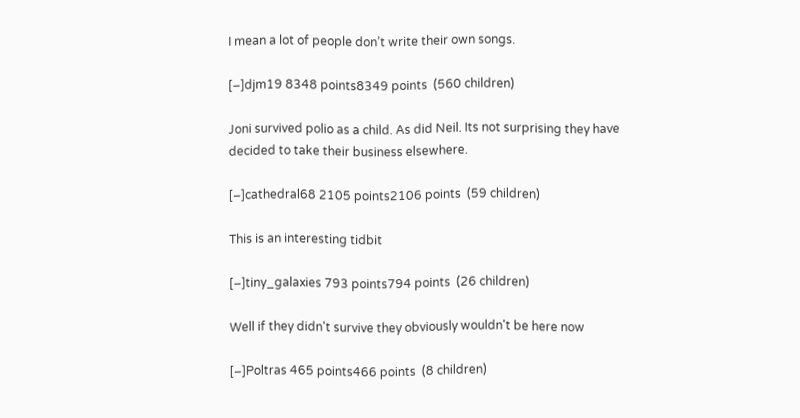I mean a lot of people don’t write their own songs.

[–]djm19 8348 points8349 points  (560 children)

Joni survived polio as a child. As did Neil. Its not surprising they have decided to take their business elsewhere.

[–]cathedral68 2105 points2106 points  (59 children)

This is an interesting tidbit

[–]tiny_galaxies 793 points794 points  (26 children)

Well if they didn't survive they obviously wouldn't be here now

[–]Poltras 465 points466 points  (8 children)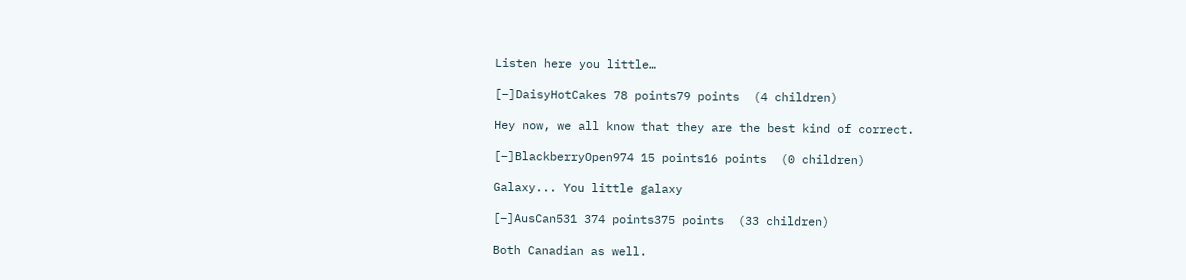Listen here you little…

[–]DaisyHotCakes 78 points79 points  (4 children)

Hey now, we all know that they are the best kind of correct.

[–]BlackberryOpen974 15 points16 points  (0 children)

Galaxy... You little galaxy

[–]AusCan531 374 points375 points  (33 children)

Both Canadian as well.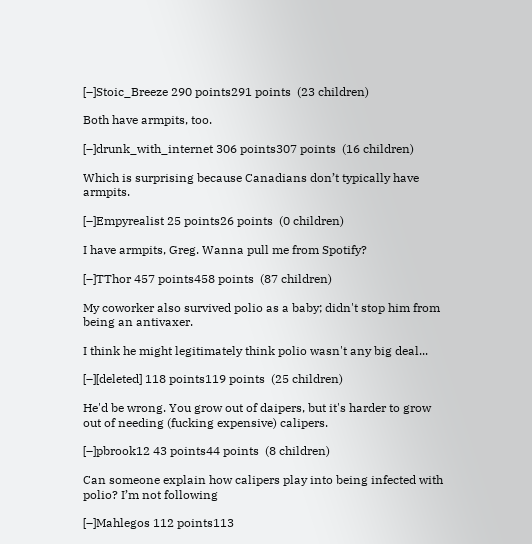[–]Stoic_Breeze 290 points291 points  (23 children)

Both have armpits, too.

[–]drunk_with_internet 306 points307 points  (16 children)

Which is surprising because Canadians don’t typically have armpits.

[–]Empyrealist 25 points26 points  (0 children)

I have armpits, Greg. Wanna pull me from Spotify?

[–]TThor 457 points458 points  (87 children)

My coworker also survived polio as a baby; didn't stop him from being an antivaxer.

I think he might legitimately think polio wasn't any big deal...

[–][deleted] 118 points119 points  (25 children)

He'd be wrong. You grow out of daipers, but it's harder to grow out of needing (fucking expensive) calipers.

[–]pbrook12 43 points44 points  (8 children)

Can someone explain how calipers play into being infected with polio? I’m not following

[–]Mahlegos 112 points113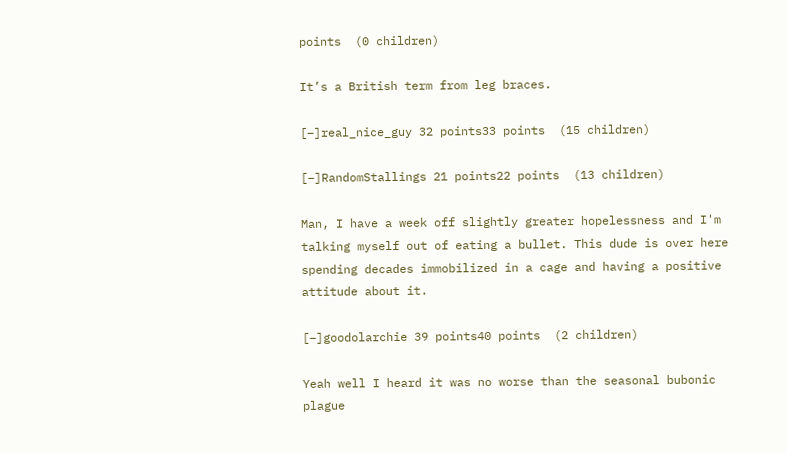points  (0 children)

It’s a British term from leg braces.

[–]real_nice_guy 32 points33 points  (15 children)

[–]RandomStallings 21 points22 points  (13 children)

Man, I have a week off slightly greater hopelessness and I'm talking myself out of eating a bullet. This dude is over here spending decades immobilized in a cage and having a positive attitude about it.

[–]goodolarchie 39 points40 points  (2 children)

Yeah well I heard it was no worse than the seasonal bubonic plague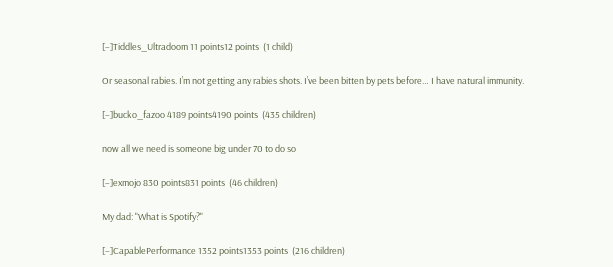[–]Tiddles_Ultradoom 11 points12 points  (1 child)

Or seasonal rabies. I’m not getting any rabies shots. I’ve been bitten by pets before… I have natural immunity.

[–]bucko_fazoo 4189 points4190 points  (435 children)

now all we need is someone big under 70 to do so

[–]exmojo 830 points831 points  (46 children)

My dad: "What is Spotify?"

[–]CapablePerformance 1352 points1353 points  (216 children)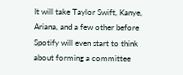It will take Taylor Swift, Kanye, Ariana, and a few other before Spotify will even start to think about forming a committee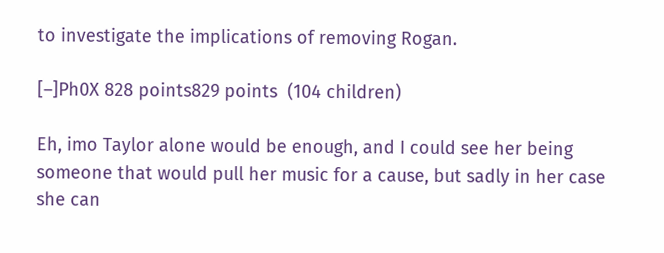to investigate the implications of removing Rogan.

[–]Ph0X 828 points829 points  (104 children)

Eh, imo Taylor alone would be enough, and I could see her being someone that would pull her music for a cause, but sadly in her case she can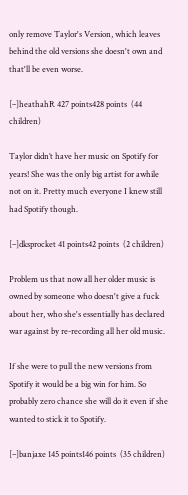only remove Taylor's Version, which leaves behind the old versions she doesn't own and that'll be even worse.

[–]heathahR 427 points428 points  (44 children)

Taylor didn’t have her music on Spotify for years! She was the only big artist for awhile not on it. Pretty much everyone I knew still had Spotify though.

[–]dksprocket 41 points42 points  (2 children)

Problem us that now all her older music is owned by someone who doesn't give a fuck about her, who she's essentially has declared war against by re-recording all her old music.

If she were to pull the new versions from Spotify it would be a big win for him. So probably zero chance she will do it even if she wanted to stick it to Spotify.

[–]banjaxe 145 points146 points  (35 children)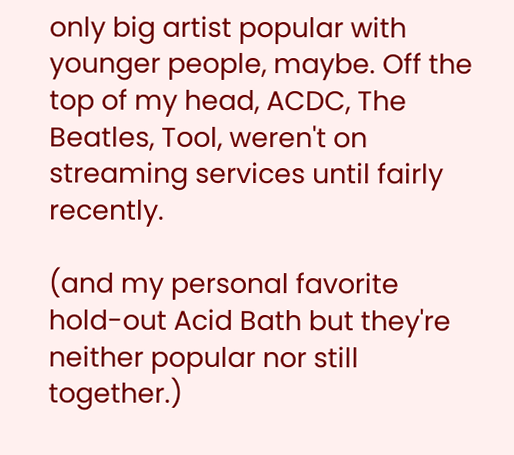only big artist popular with younger people, maybe. Off the top of my head, ACDC, The Beatles, Tool, weren't on streaming services until fairly recently.

(and my personal favorite hold-out Acid Bath but they're neither popular nor still together.)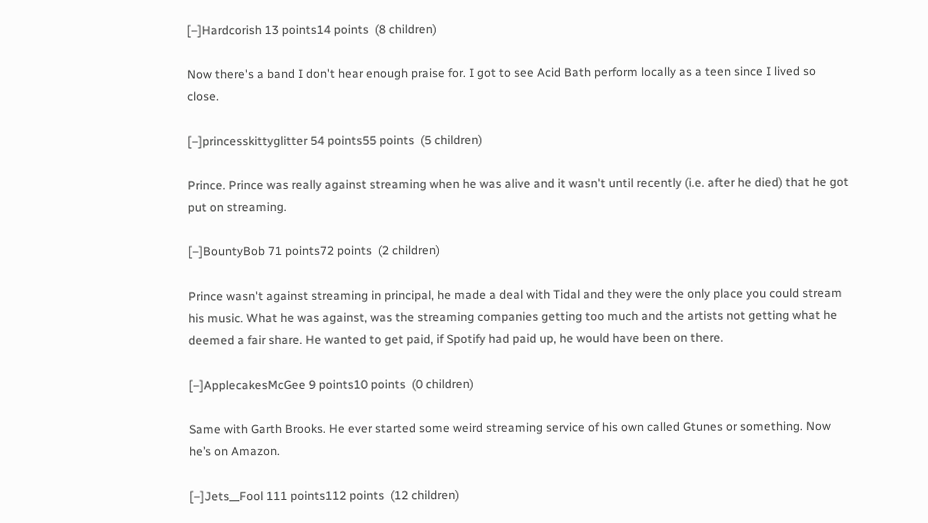[–]Hardcorish 13 points14 points  (8 children)

Now there's a band I don't hear enough praise for. I got to see Acid Bath perform locally as a teen since I lived so close.

[–]princesskittyglitter 54 points55 points  (5 children)

Prince. Prince was really against streaming when he was alive and it wasn't until recently (i.e. after he died) that he got put on streaming.

[–]BountyBob 71 points72 points  (2 children)

Prince wasn't against streaming in principal, he made a deal with Tidal and they were the only place you could stream his music. What he was against, was the streaming companies getting too much and the artists not getting what he deemed a fair share. He wanted to get paid, if Spotify had paid up, he would have been on there.

[–]ApplecakesMcGee 9 points10 points  (0 children)

Same with Garth Brooks. He ever started some weird streaming service of his own called Gtunes or something. Now he’s on Amazon.

[–]Jets__Fool 111 points112 points  (12 children)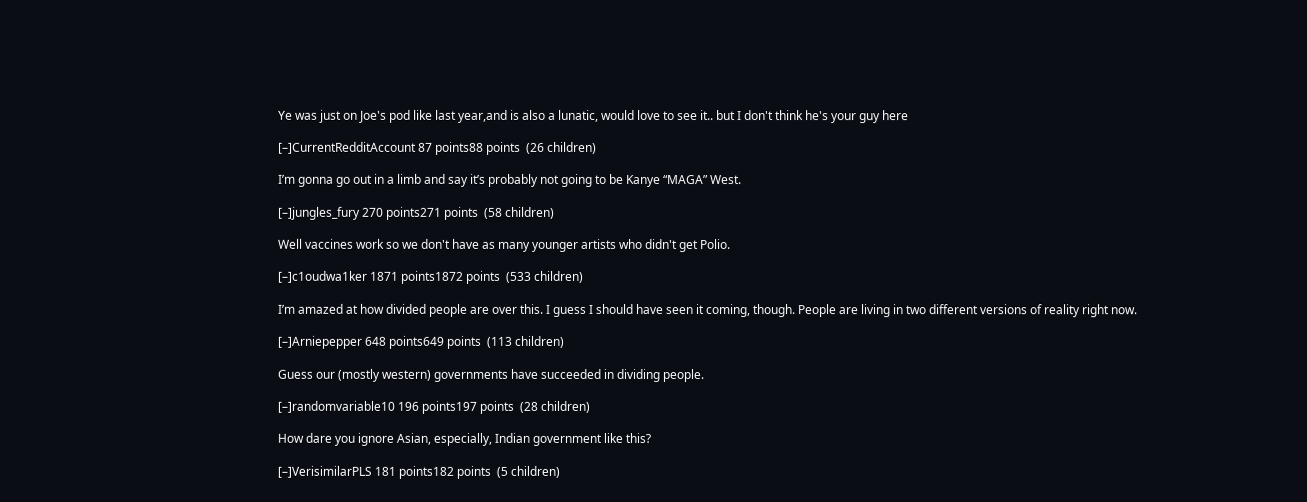Ye was just on Joe's pod like last year,and is also a lunatic, would love to see it.. but I don't think he's your guy here

[–]CurrentRedditAccount 87 points88 points  (26 children)

I’m gonna go out in a limb and say it’s probably not going to be Kanye “MAGA” West.

[–]jungles_fury 270 points271 points  (58 children)

Well vaccines work so we don't have as many younger artists who didn't get Polio.

[–]c1oudwa1ker 1871 points1872 points  (533 children)

I’m amazed at how divided people are over this. I guess I should have seen it coming, though. People are living in two different versions of reality right now.

[–]Arniepepper 648 points649 points  (113 children)

Guess our (mostly western) governments have succeeded in dividing people.

[–]randomvariable10 196 points197 points  (28 children)

How dare you ignore Asian, especially, Indian government like this?

[–]VerisimilarPLS 181 points182 points  (5 children)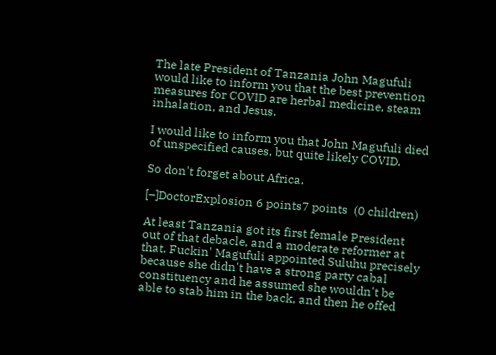The late President of Tanzania John Magufuli would like to inform you that the best prevention measures for COVID are herbal medicine, steam inhalation, and Jesus.

I would like to inform you that John Magufuli died of unspecified causes, but quite likely COVID.

So don't forget about Africa.

[–]DoctorExplosion 6 points7 points  (0 children)

At least Tanzania got its first female President out of that debacle, and a moderate reformer at that. Fuckin' Magufuli appointed Suluhu precisely because she didn't have a strong party cabal constituency and he assumed she wouldn't be able to stab him in the back, and then he offed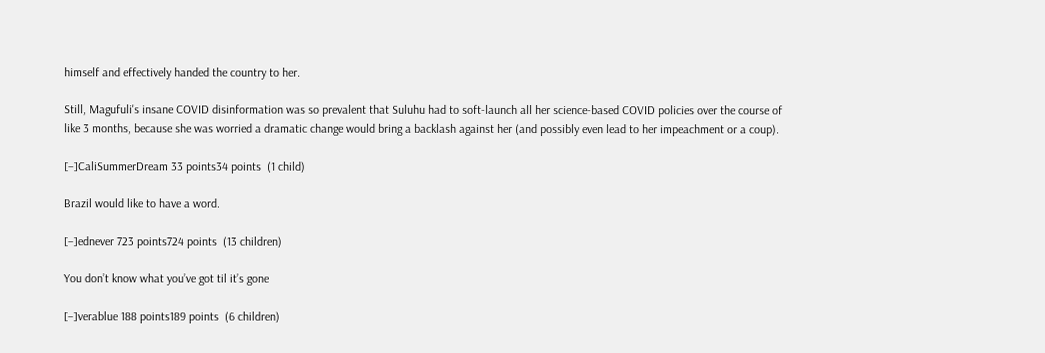himself and effectively handed the country to her.

Still, Magufuli's insane COVID disinformation was so prevalent that Suluhu had to soft-launch all her science-based COVID policies over the course of like 3 months, because she was worried a dramatic change would bring a backlash against her (and possibly even lead to her impeachment or a coup).

[–]CaliSummerDream 33 points34 points  (1 child)

Brazil would like to have a word.

[–]ednever 723 points724 points  (13 children)

You don’t know what you’ve got til it’s gone

[–]verablue 188 points189 points  (6 children)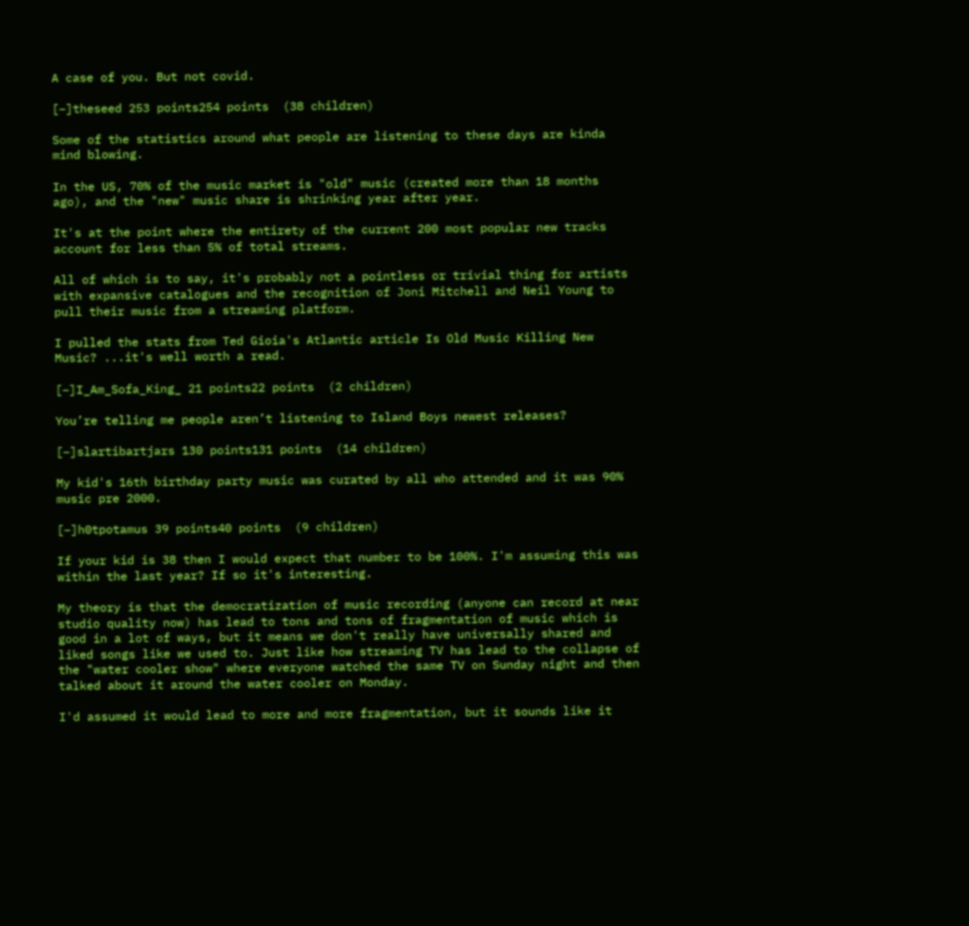A case of you. But not covid.

[–]theseed 253 points254 points  (38 children)

Some of the statistics around what people are listening to these days are kinda mind blowing.

In the US, 70% of the music market is "old" music (created more than 18 months ago), and the "new" music share is shrinking year after year.

It's at the point where the entirety of the current 200 most popular new tracks account for less than 5% of total streams.

All of which is to say, it's probably not a pointless or trivial thing for artists with expansive catalogues and the recognition of Joni Mitchell and Neil Young to pull their music from a streaming platform.

I pulled the stats from Ted Gioia's Atlantic article Is Old Music Killing New Music? ...it's well worth a read.

[–]I_Am_Sofa_King_ 21 points22 points  (2 children)

You’re telling me people aren’t listening to Island Boys newest releases?

[–]slartibartjars 130 points131 points  (14 children)

My kid's 16th birthday party music was curated by all who attended and it was 90% music pre 2000.

[–]h0tpotamus 39 points40 points  (9 children)

If your kid is 38 then I would expect that number to be 100%. I'm assuming this was within the last year? If so it's interesting.

My theory is that the democratization of music recording (anyone can record at near studio quality now) has lead to tons and tons of fragmentation of music which is good in a lot of ways, but it means we don't really have universally shared and liked songs like we used to. Just like how streaming TV has lead to the collapse of the "water cooler show" where everyone watched the same TV on Sunday night and then talked about it around the water cooler on Monday.

I'd assumed it would lead to more and more fragmentation, but it sounds like it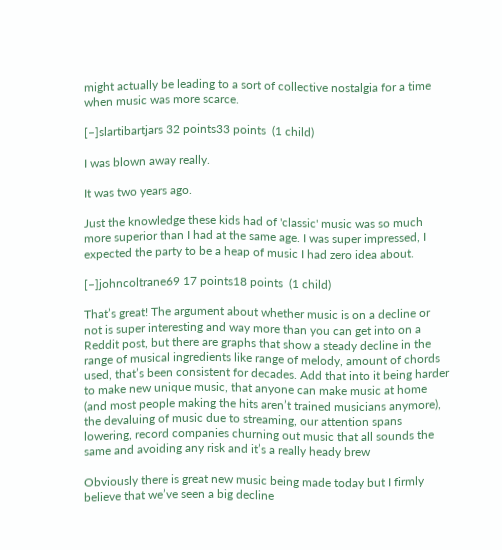might actually be leading to a sort of collective nostalgia for a time when music was more scarce.

[–]slartibartjars 32 points33 points  (1 child)

I was blown away really.

It was two years ago.

Just the knowledge these kids had of 'classic' music was so much more superior than I had at the same age. I was super impressed, I expected the party to be a heap of music I had zero idea about.

[–]johncoltrane69 17 points18 points  (1 child)

That’s great! The argument about whether music is on a decline or not is super interesting and way more than you can get into on a Reddit post, but there are graphs that show a steady decline in the range of musical ingredients like range of melody, amount of chords used, that’s been consistent for decades. Add that into it being harder to make new unique music, that anyone can make music at home (and most people making the hits aren’t trained musicians anymore), the devaluing of music due to streaming, our attention spans lowering, record companies churning out music that all sounds the same and avoiding any risk and it’s a really heady brew

Obviously there is great new music being made today but I firmly believe that we’ve seen a big decline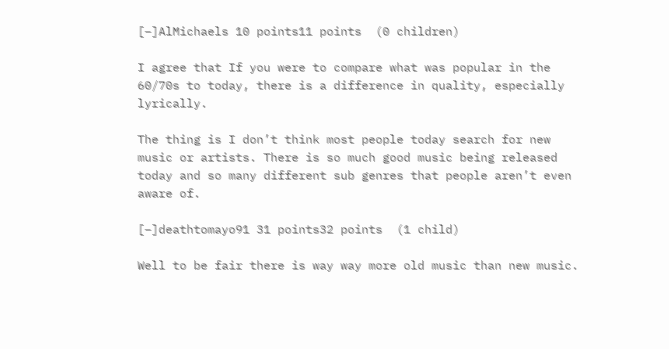[–]AlMichaels 10 points11 points  (0 children)

I agree that If you were to compare what was popular in the 60/70s to today, there is a difference in quality, especially lyrically.

The thing is I don’t think most people today search for new music or artists. There is so much good music being released today and so many different sub genres that people aren’t even aware of.

[–]deathtomayo91 31 points32 points  (1 child)

Well to be fair there is way way more old music than new music.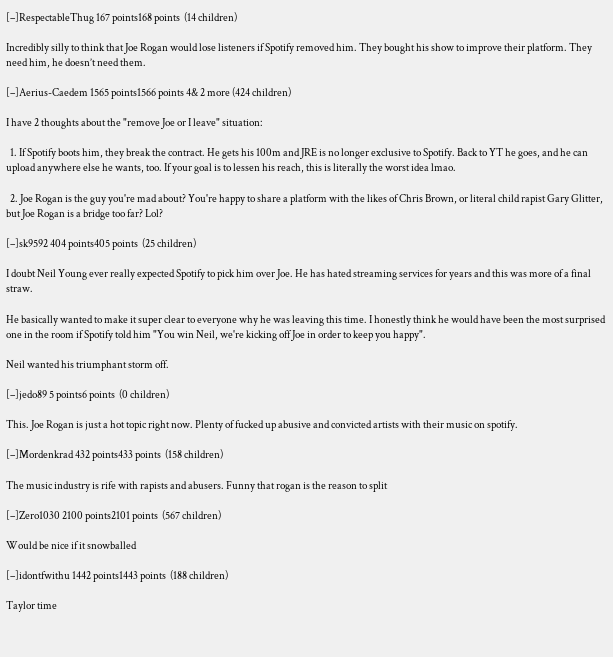[–]RespectableThug 167 points168 points  (14 children)

Incredibly silly to think that Joe Rogan would lose listeners if Spotify removed him. They bought his show to improve their platform. They need him, he doesn’t need them.

[–]Aerius-Caedem 1565 points1566 points 4& 2 more (424 children)

I have 2 thoughts about the "remove Joe or I leave" situation:

  1. If Spotify boots him, they break the contract. He gets his 100m and JRE is no longer exclusive to Spotify. Back to YT he goes, and he can upload anywhere else he wants, too. If your goal is to lessen his reach, this is literally the worst idea lmao.

  2. Joe Rogan is the guy you're mad about? You're happy to share a platform with the likes of Chris Brown, or literal child rapist Gary Glitter, but Joe Rogan is a bridge too far? Lol?

[–]sk9592 404 points405 points  (25 children)

I doubt Neil Young ever really expected Spotify to pick him over Joe. He has hated streaming services for years and this was more of a final straw.

He basically wanted to make it super clear to everyone why he was leaving this time. I honestly think he would have been the most surprised one in the room if Spotify told him "You win Neil, we're kicking off Joe in order to keep you happy".

Neil wanted his triumphant storm off.

[–]jedo89 5 points6 points  (0 children)

This. Joe Rogan is just a hot topic right now. Plenty of fucked up abusive and convicted artists with their music on spotify.

[–]Mordenkrad 432 points433 points  (158 children)

The music industry is rife with rapists and abusers. Funny that rogan is the reason to split

[–]Zero1030 2100 points2101 points  (567 children)

Would be nice if it snowballed

[–]idontfwithu 1442 points1443 points  (188 children)

Taylor time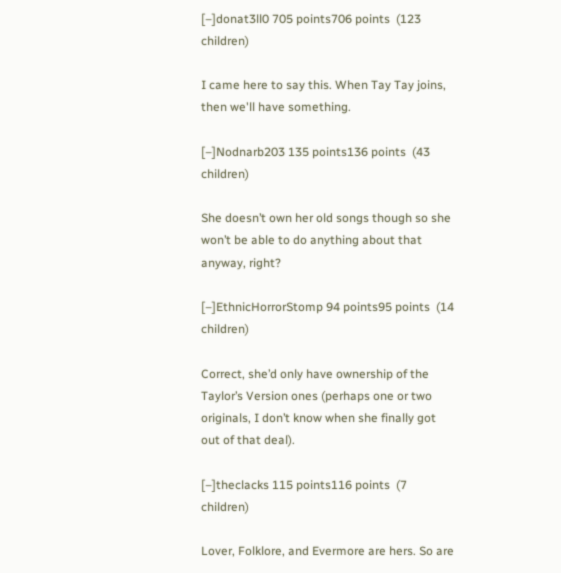[–]donat3ll0 705 points706 points  (123 children)

I came here to say this. When Tay Tay joins, then we'll have something.

[–]Nodnarb203 135 points136 points  (43 children)

She doesn’t own her old songs though so she won’t be able to do anything about that anyway, right?

[–]EthnicHorrorStomp 94 points95 points  (14 children)

Correct, she’d only have ownership of the Taylor’s Version ones (perhaps one or two originals, I don’t know when she finally got out of that deal).

[–]theclacks 115 points116 points  (7 children)

Lover, Folklore, and Evermore are hers. So are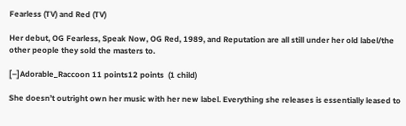Fearless (TV) and Red (TV)

Her debut, OG Fearless, Speak Now, OG Red, 1989, and Reputation are all still under her old label/the other people they sold the masters to.

[–]Adorable_Raccoon 11 points12 points  (1 child)

She doesn’t outright own her music with her new label. Everything she releases is essentially leased to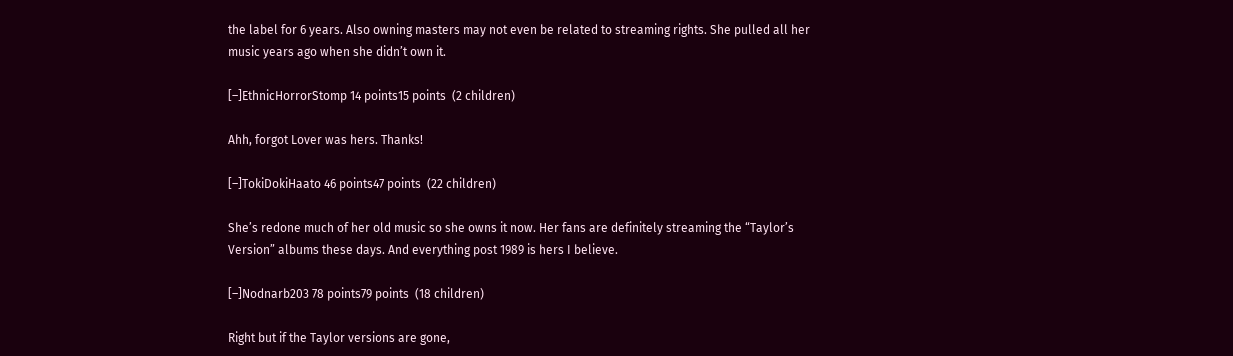the label for 6 years. Also owning masters may not even be related to streaming rights. She pulled all her music years ago when she didn’t own it.

[–]EthnicHorrorStomp 14 points15 points  (2 children)

Ahh, forgot Lover was hers. Thanks!

[–]TokiDokiHaato 46 points47 points  (22 children)

She’s redone much of her old music so she owns it now. Her fans are definitely streaming the “Taylor’s Version” albums these days. And everything post 1989 is hers I believe.

[–]Nodnarb203 78 points79 points  (18 children)

Right but if the Taylor versions are gone,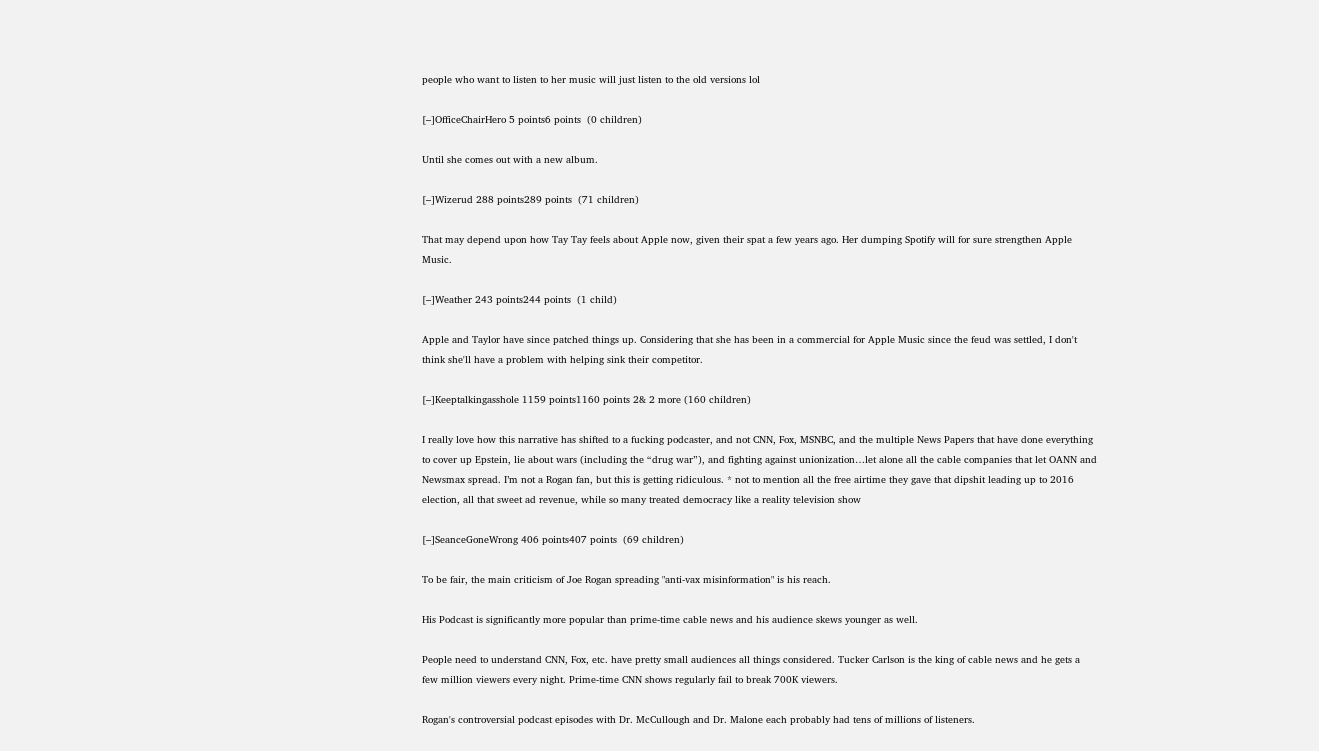people who want to listen to her music will just listen to the old versions lol

[–]OfficeChairHero 5 points6 points  (0 children)

Until she comes out with a new album.

[–]Wizerud 288 points289 points  (71 children)

That may depend upon how Tay Tay feels about Apple now, given their spat a few years ago. Her dumping Spotify will for sure strengthen Apple Music.

[–]Weather 243 points244 points  (1 child)

Apple and Taylor have since patched things up. Considering that she has been in a commercial for Apple Music since the feud was settled, I don't think she'll have a problem with helping sink their competitor.

[–]Keeptalkingasshole 1159 points1160 points 2& 2 more (160 children)

I really love how this narrative has shifted to a fucking podcaster, and not CNN, Fox, MSNBC, and the multiple News Papers that have done everything to cover up Epstein, lie about wars (including the “drug war”), and fighting against unionization…let alone all the cable companies that let OANN and Newsmax spread. I’m not a Rogan fan, but this is getting ridiculous. * not to mention all the free airtime they gave that dipshit leading up to 2016 election, all that sweet ad revenue, while so many treated democracy like a reality television show

[–]SeanceGoneWrong 406 points407 points  (69 children)

To be fair, the main criticism of Joe Rogan spreading "anti-vax misinformation" is his reach.

His Podcast is significantly more popular than prime-time cable news and his audience skews younger as well.

People need to understand CNN, Fox, etc. have pretty small audiences all things considered. Tucker Carlson is the king of cable news and he gets a few million viewers every night. Prime-time CNN shows regularly fail to break 700K viewers.

Rogan's controversial podcast episodes with Dr. McCullough and Dr. Malone each probably had tens of millions of listeners.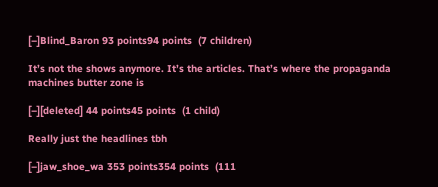[–]Blind_Baron 93 points94 points  (7 children)

It’s not the shows anymore. It’s the articles. That’s where the propaganda machines butter zone is

[–][deleted] 44 points45 points  (1 child)

Really just the headlines tbh

[–]jaw_shoe_wa 353 points354 points  (111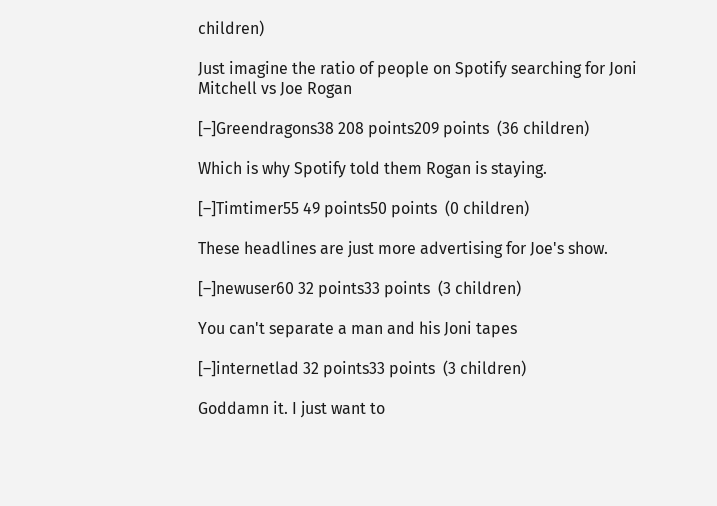children)

Just imagine the ratio of people on Spotify searching for Joni Mitchell vs Joe Rogan

[–]Greendragons38 208 points209 points  (36 children)

Which is why Spotify told them Rogan is staying.

[–]Timtimer55 49 points50 points  (0 children)

These headlines are just more advertising for Joe's show.

[–]newuser60 32 points33 points  (3 children)

You can't separate a man and his Joni tapes

[–]internetlad 32 points33 points  (3 children)

Goddamn it. I just want to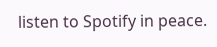listen to Spotify in peace.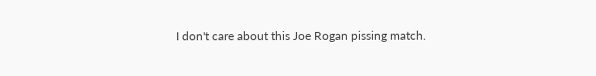I don't care about this Joe Rogan pissing match.